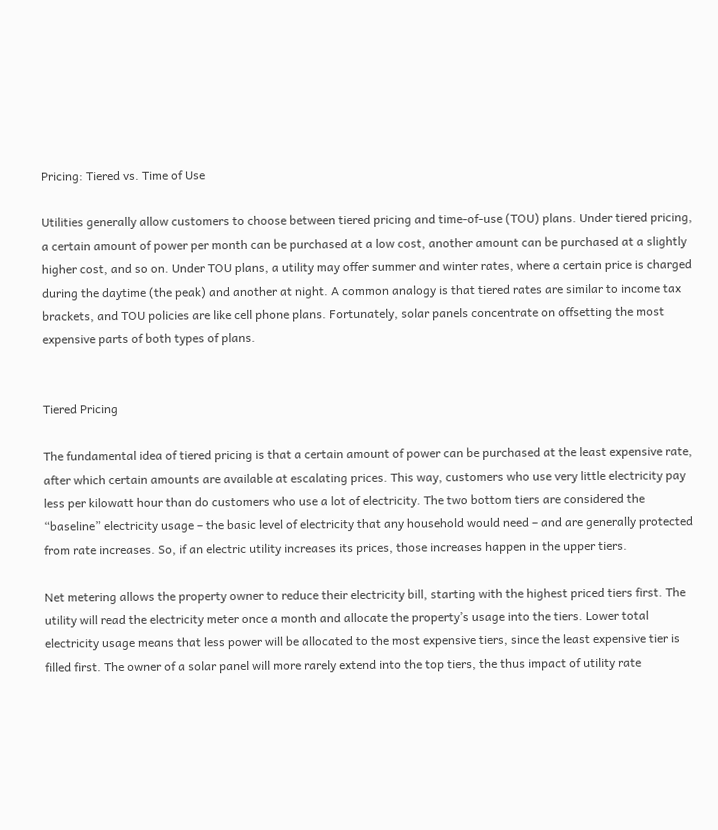Pricing: Tiered vs. Time of Use

Utilities generally allow customers to choose between tiered pricing and time-of-use (TOU) plans. Under tiered pricing, a certain amount of power per month can be purchased at a low cost, another amount can be purchased at a slightly higher cost, and so on. Under TOU plans, a utility may offer summer and winter rates, where a certain price is charged during the daytime (the peak) and another at night. A common analogy is that tiered rates are similar to income tax brackets, and TOU policies are like cell phone plans. Fortunately, solar panels concentrate on offsetting the most expensive parts of both types of plans.


Tiered Pricing

The fundamental idea of tiered pricing is that a certain amount of power can be purchased at the least expensive rate, after which certain amounts are available at escalating prices. This way, customers who use very little electricity pay less per kilowatt hour than do customers who use a lot of electricity. The two bottom tiers are considered the “baseline” electricity usage – the basic level of electricity that any household would need – and are generally protected from rate increases. So, if an electric utility increases its prices, those increases happen in the upper tiers.

Net metering allows the property owner to reduce their electricity bill, starting with the highest priced tiers first. The utility will read the electricity meter once a month and allocate the property’s usage into the tiers. Lower total electricity usage means that less power will be allocated to the most expensive tiers, since the least expensive tier is filled first. The owner of a solar panel will more rarely extend into the top tiers, the thus impact of utility rate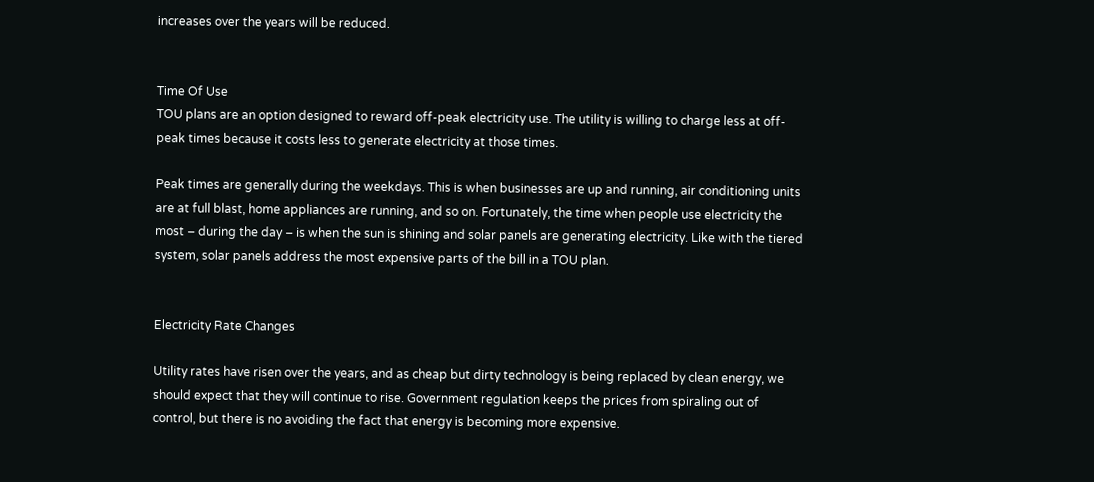increases over the years will be reduced.


Time Of Use
TOU plans are an option designed to reward off-peak electricity use. The utility is willing to charge less at off-peak times because it costs less to generate electricity at those times.

Peak times are generally during the weekdays. This is when businesses are up and running, air conditioning units are at full blast, home appliances are running, and so on. Fortunately, the time when people use electricity the most – during the day – is when the sun is shining and solar panels are generating electricity. Like with the tiered system, solar panels address the most expensive parts of the bill in a TOU plan.


Electricity Rate Changes

Utility rates have risen over the years, and as cheap but dirty technology is being replaced by clean energy, we should expect that they will continue to rise. Government regulation keeps the prices from spiraling out of control, but there is no avoiding the fact that energy is becoming more expensive.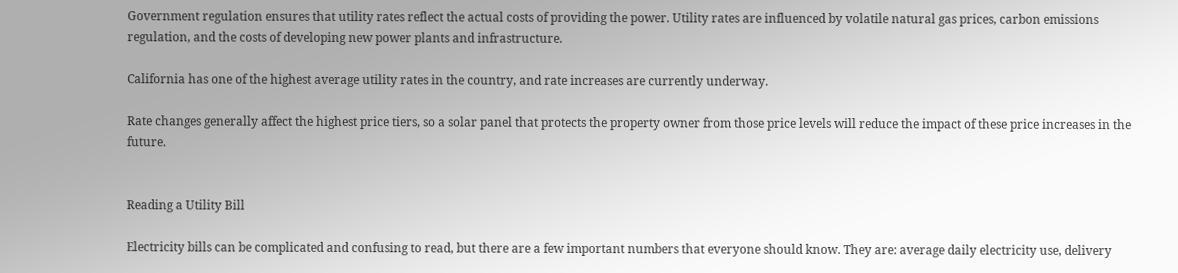Government regulation ensures that utility rates reflect the actual costs of providing the power. Utility rates are influenced by volatile natural gas prices, carbon emissions regulation, and the costs of developing new power plants and infrastructure.

California has one of the highest average utility rates in the country, and rate increases are currently underway.

Rate changes generally affect the highest price tiers, so a solar panel that protects the property owner from those price levels will reduce the impact of these price increases in the future.


Reading a Utility Bill

Electricity bills can be complicated and confusing to read, but there are a few important numbers that everyone should know. They are: average daily electricity use, delivery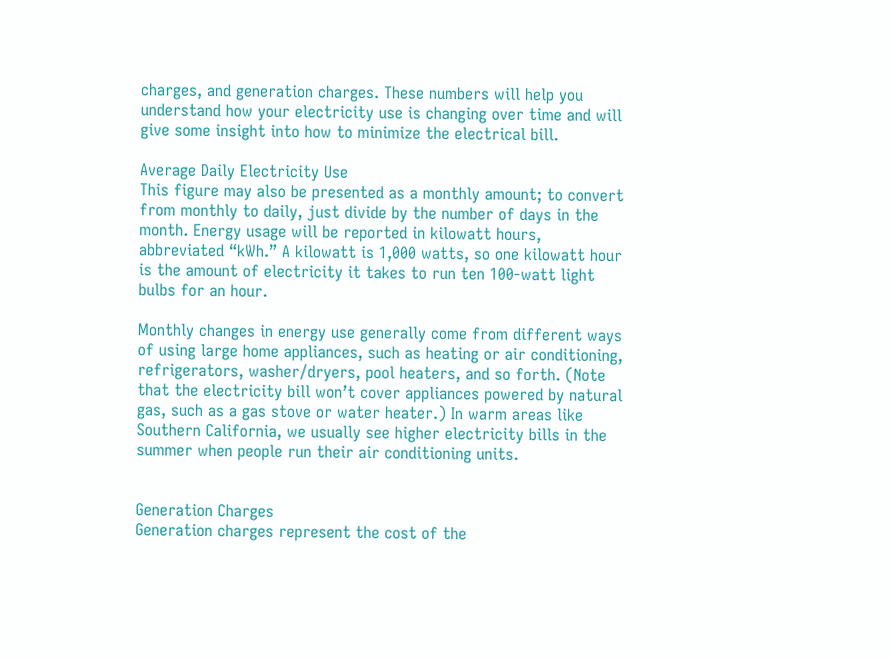charges, and generation charges. These numbers will help you understand how your electricity use is changing over time and will give some insight into how to minimize the electrical bill.

Average Daily Electricity Use
This figure may also be presented as a monthly amount; to convert from monthly to daily, just divide by the number of days in the month. Energy usage will be reported in kilowatt hours, abbreviated “kWh.” A kilowatt is 1,000 watts, so one kilowatt hour is the amount of electricity it takes to run ten 100-watt light bulbs for an hour.

Monthly changes in energy use generally come from different ways of using large home appliances, such as heating or air conditioning, refrigerators, washer/dryers, pool heaters, and so forth. (Note that the electricity bill won’t cover appliances powered by natural gas, such as a gas stove or water heater.) In warm areas like Southern California, we usually see higher electricity bills in the summer when people run their air conditioning units.


Generation Charges
Generation charges represent the cost of the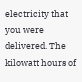electricity that you were delivered. The kilowatt hours of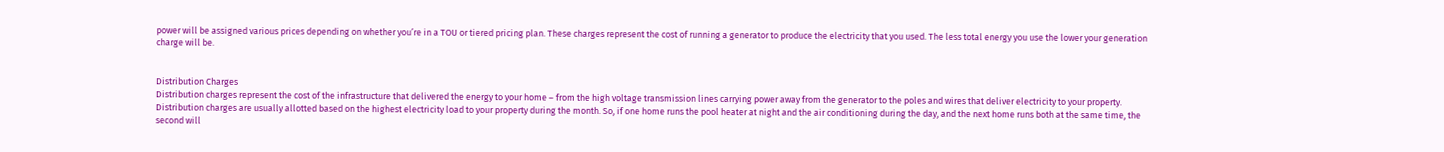power will be assigned various prices depending on whether you’re in a TOU or tiered pricing plan. These charges represent the cost of running a generator to produce the electricity that you used. The less total energy you use the lower your generation charge will be.


Distribution Charges
Distribution charges represent the cost of the infrastructure that delivered the energy to your home – from the high voltage transmission lines carrying power away from the generator to the poles and wires that deliver electricity to your property. Distribution charges are usually allotted based on the highest electricity load to your property during the month. So, if one home runs the pool heater at night and the air conditioning during the day, and the next home runs both at the same time, the second will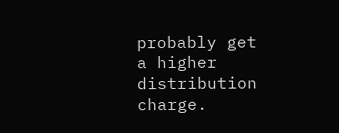probably get a higher distribution charge.